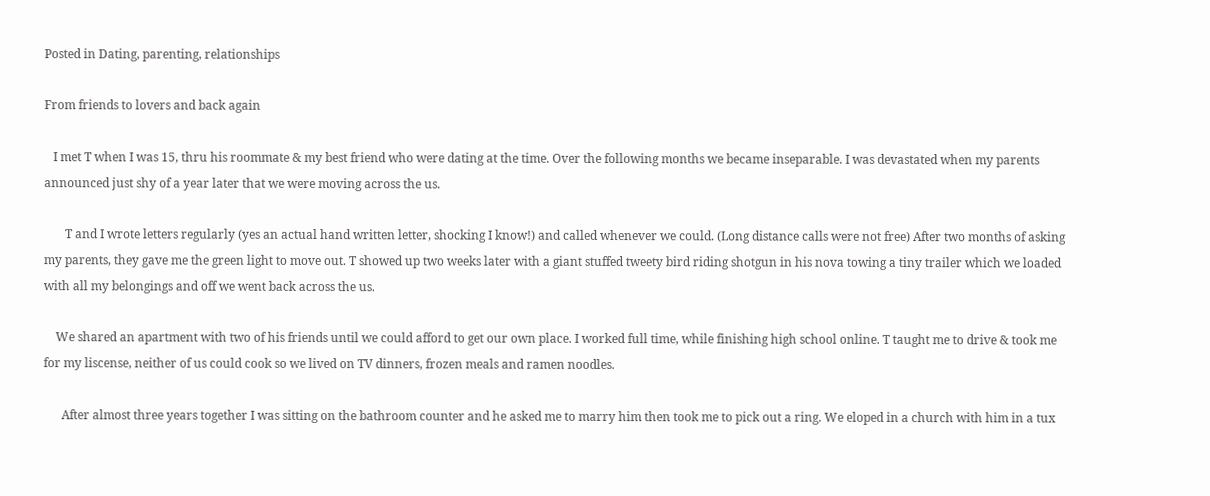Posted in Dating, parenting, relationships

From friends to lovers and back again

   I met T when I was 15, thru his roommate & my best friend who were dating at the time. Over the following months we became inseparable. I was devastated when my parents announced just shy of a year later that we were moving across the us.

       T and I wrote letters regularly (yes an actual hand written letter, shocking I know!) and called whenever we could. (Long distance calls were not free) After two months of asking my parents, they gave me the green light to move out. T showed up two weeks later with a giant stuffed tweety bird riding shotgun in his nova towing a tiny trailer which we loaded with all my belongings and off we went back across the us.

    We shared an apartment with two of his friends until we could afford to get our own place. I worked full time, while finishing high school online. T taught me to drive & took me for my liscense, neither of us could cook so we lived on TV dinners, frozen meals and ramen noodles.

      After almost three years together I was sitting on the bathroom counter and he asked me to marry him then took me to pick out a ring. We eloped in a church with him in a tux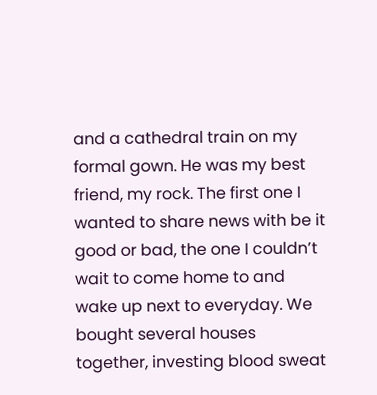and a cathedral train on my formal gown. He was my best friend, my rock. The first one I wanted to share news with be it good or bad, the one I couldn’t wait to come home to and wake up next to everyday. We bought several houses together, investing blood sweat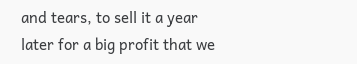and tears, to sell it a year later for a big profit that we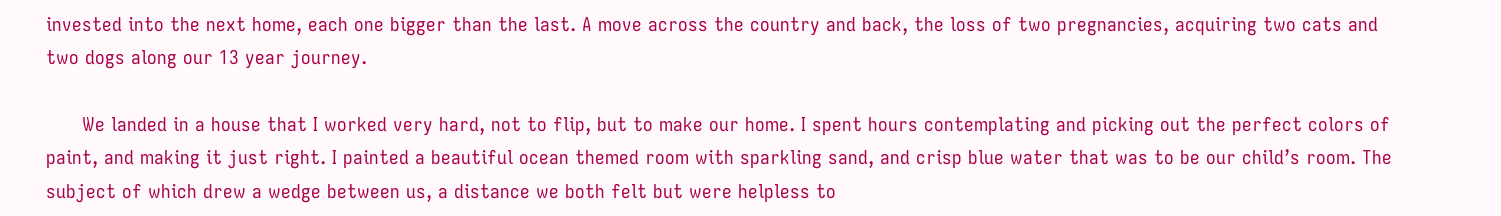invested into the next home, each one bigger than the last. A move across the country and back, the loss of two pregnancies, acquiring two cats and two dogs along our 13 year journey.

      We landed in a house that I worked very hard, not to flip, but to make our home. I spent hours contemplating and picking out the perfect colors of paint, and making it just right. I painted a beautiful ocean themed room with sparkling sand, and crisp blue water that was to be our child’s room. The subject of which drew a wedge between us, a distance we both felt but were helpless to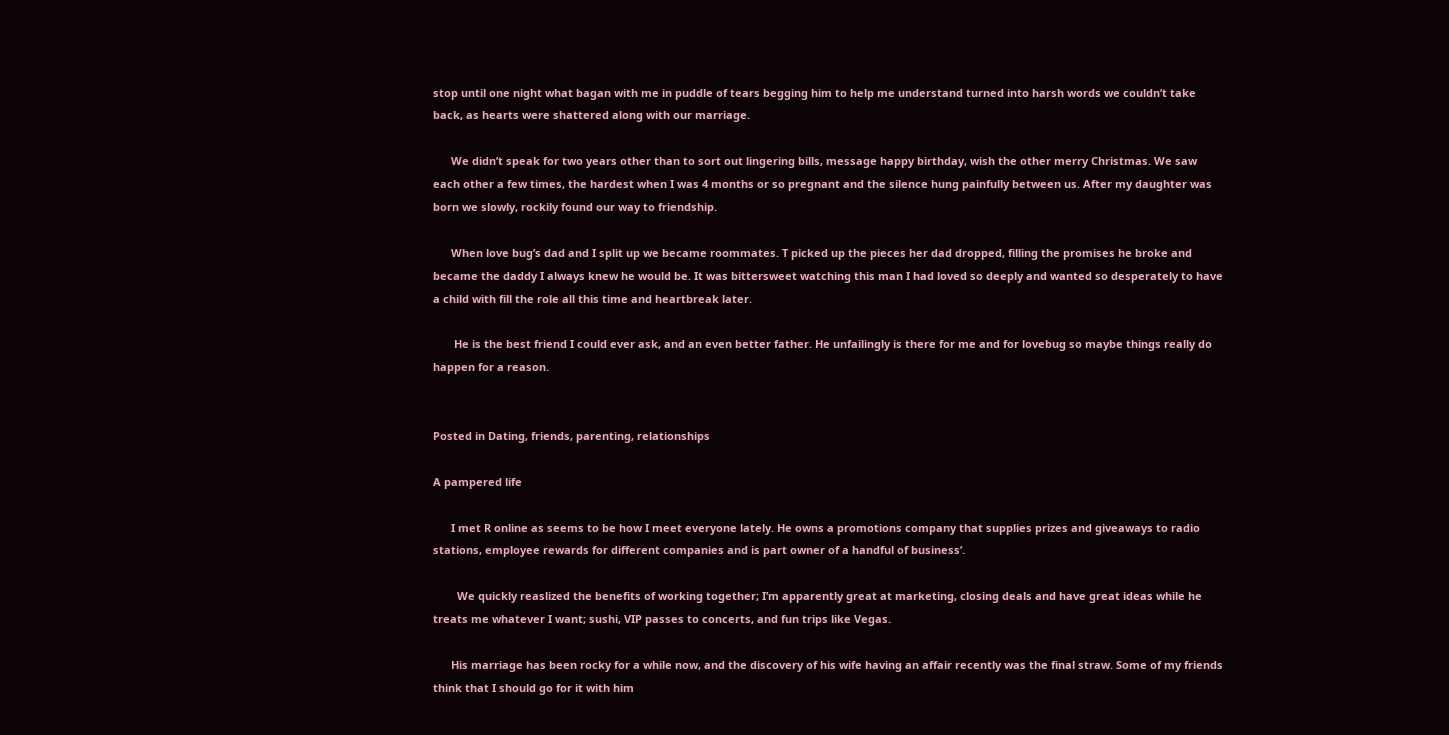stop until one night what bagan with me in puddle of tears begging him to help me understand turned into harsh words we couldn’t take back, as hearts were shattered along with our marriage.

      We didn’t speak for two years other than to sort out lingering bills, message happy birthday, wish the other merry Christmas. We saw each other a few times, the hardest when I was 4 months or so pregnant and the silence hung painfully between us. After my daughter was born we slowly, rockily found our way to friendship.

      When love bug’s dad and I split up we became roommates. T picked up the pieces her dad dropped, filling the promises he broke and became the daddy I always knew he would be. It was bittersweet watching this man I had loved so deeply and wanted so desperately to have a child with fill the role all this time and heartbreak later.

       He is the best friend I could ever ask, and an even better father. He unfailingly is there for me and for lovebug so maybe things really do happen for a reason.


Posted in Dating, friends, parenting, relationships

A pampered life

      I met R online as seems to be how I meet everyone lately. He owns a promotions company that supplies prizes and giveaways to radio stations, employee rewards for different companies and is part owner of a handful of business’.

        We quickly reaslized the benefits of working together; I’m apparently great at marketing, closing deals and have great ideas while he treats me whatever I want; sushi, VIP passes to concerts, and fun trips like Vegas.

      His marriage has been rocky for a while now, and the discovery of his wife having an affair recently was the final straw. Some of my friends think that I should go for it with him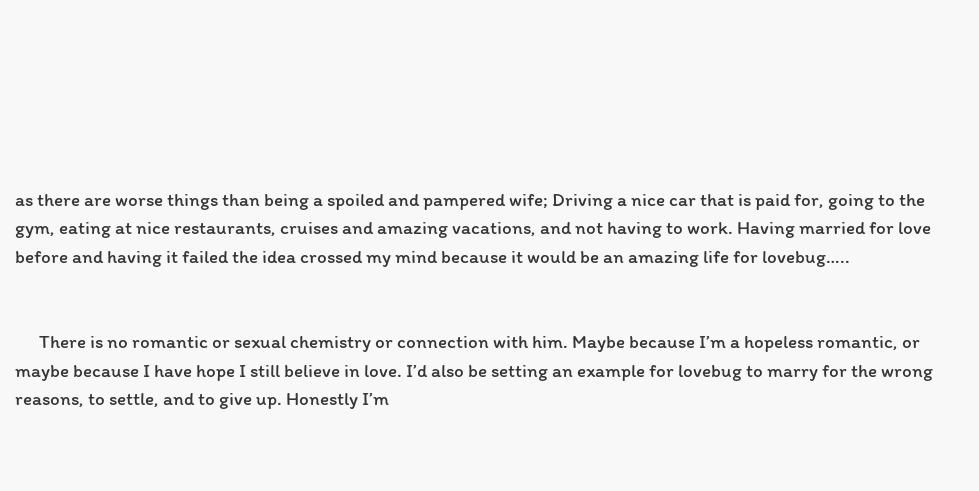as there are worse things than being a spoiled and pampered wife; Driving a nice car that is paid for, going to the gym, eating at nice restaurants, cruises and amazing vacations, and not having to work. Having married for love before and having it failed the idea crossed my mind because it would be an amazing life for lovebug…..


      There is no romantic or sexual chemistry or connection with him. Maybe because I’m a hopeless romantic, or maybe because I have hope I still believe in love. I’d also be setting an example for lovebug to marry for the wrong reasons, to settle, and to give up. Honestly I’m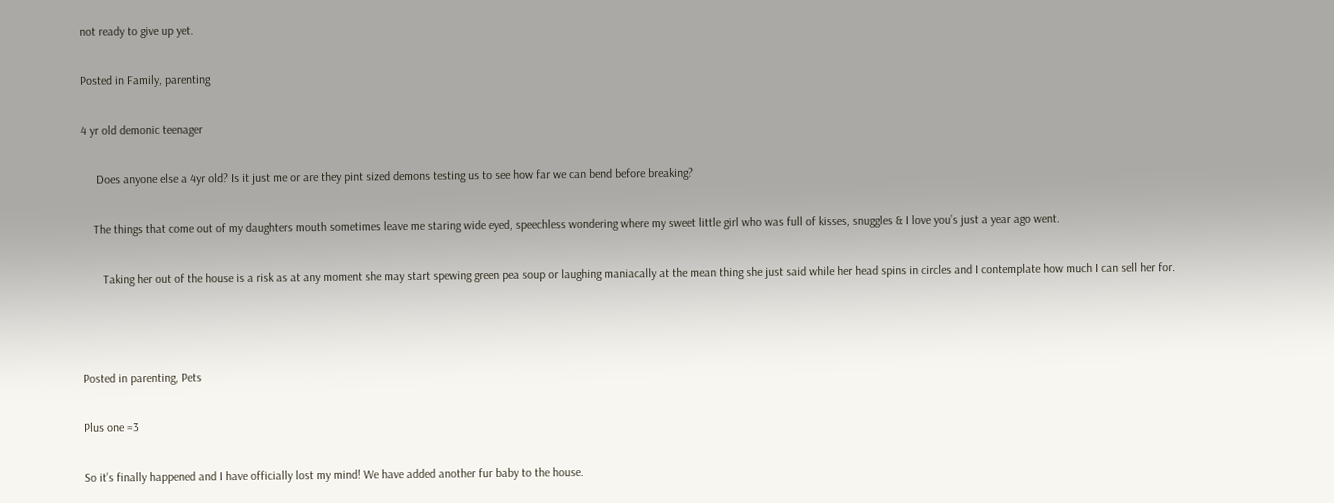not ready to give up yet.

Posted in Family, parenting

4 yr old demonic teenager

     Does anyone else a 4yr old? Is it just me or are they pint sized demons testing us to see how far we can bend before breaking?

    The things that come out of my daughters mouth sometimes leave me staring wide eyed, speechless wondering where my sweet little girl who was full of kisses, snuggles & I love you’s just a year ago went.

       Taking her out of the house is a risk as at any moment she may start spewing green pea soup or laughing maniacally at the mean thing she just said while her head spins in circles and I contemplate how much I can sell her for.



Posted in parenting, Pets

Plus one =3

So it’s finally happened and I have officially lost my mind! We have added another fur baby to the house.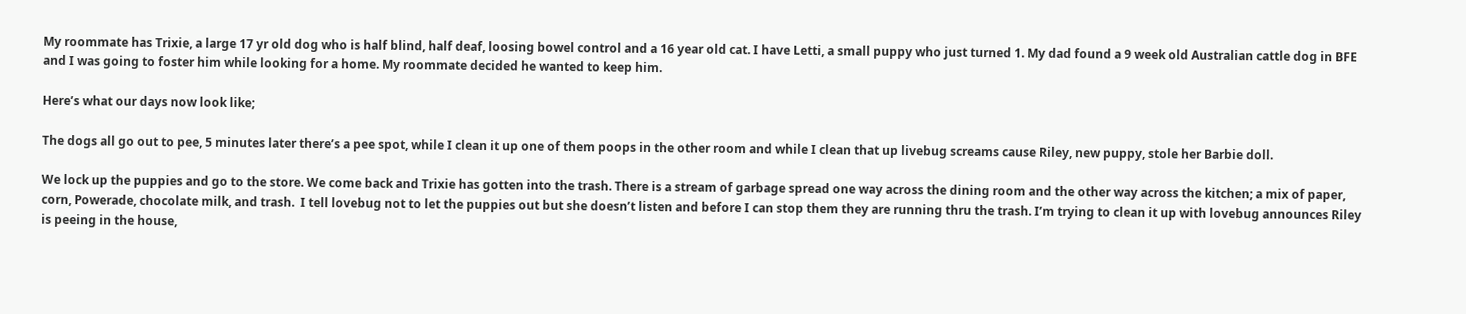My roommate has Trixie, a large 17 yr old dog who is half blind, half deaf, loosing bowel control and a 16 year old cat. I have Letti, a small puppy who just turned 1. My dad found a 9 week old Australian cattle dog in BFE and I was going to foster him while looking for a home. My roommate decided he wanted to keep him.

Here’s what our days now look like;

The dogs all go out to pee, 5 minutes later there’s a pee spot, while I clean it up one of them poops in the other room and while I clean that up livebug screams cause Riley, new puppy, stole her Barbie doll.

We lock up the puppies and go to the store. We come back and Trixie has gotten into the trash. There is a stream of garbage spread one way across the dining room and the other way across the kitchen; a mix of paper, corn, Powerade, chocolate milk, and trash.  I tell lovebug not to let the puppies out but she doesn’t listen and before I can stop them they are running thru the trash. I’m trying to clean it up with lovebug announces Riley is peeing in the house,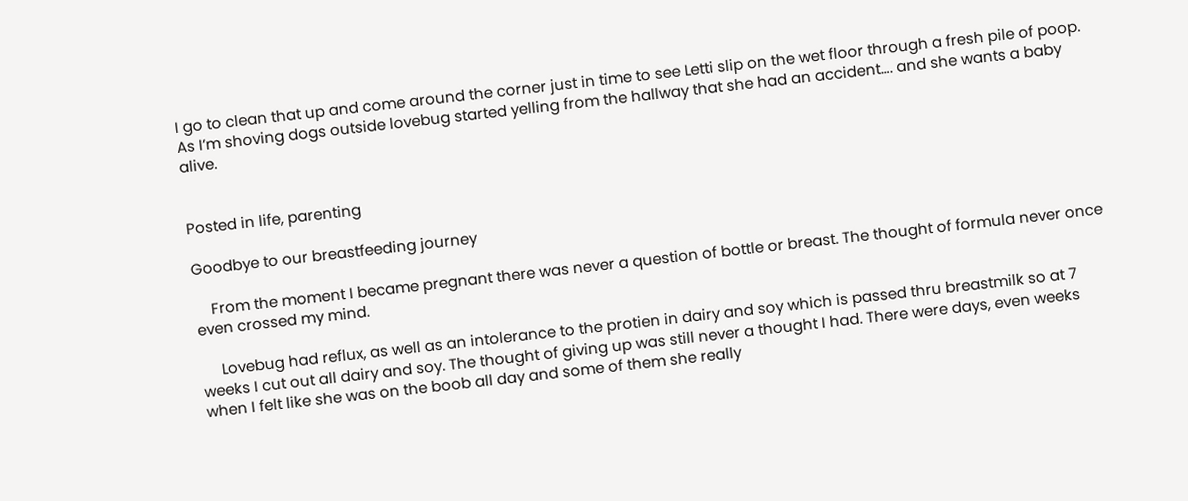I go to clean that up and come around the corner just in time to see Letti slip on the wet floor through a fresh pile of poop. As I’m shoving dogs outside lovebug started yelling from the hallway that she had an accident…. and she wants a baby alive.


Posted in life, parenting

Goodbye to our breastfeeding journey

    From the moment I became pregnant there was never a question of bottle or breast. The thought of formula never once even crossed my mind.

     Lovebug had reflux, as well as an intolerance to the protien in dairy and soy which is passed thru breastmilk so at 7 weeks I cut out all dairy and soy. The thought of giving up was still never a thought I had. There were days, even weeks when I felt like she was on the boob all day and some of them she really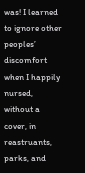was! I learned to ignore other peoples’ discomfort when I happily nursed, without a cover, in reastruants, parks, and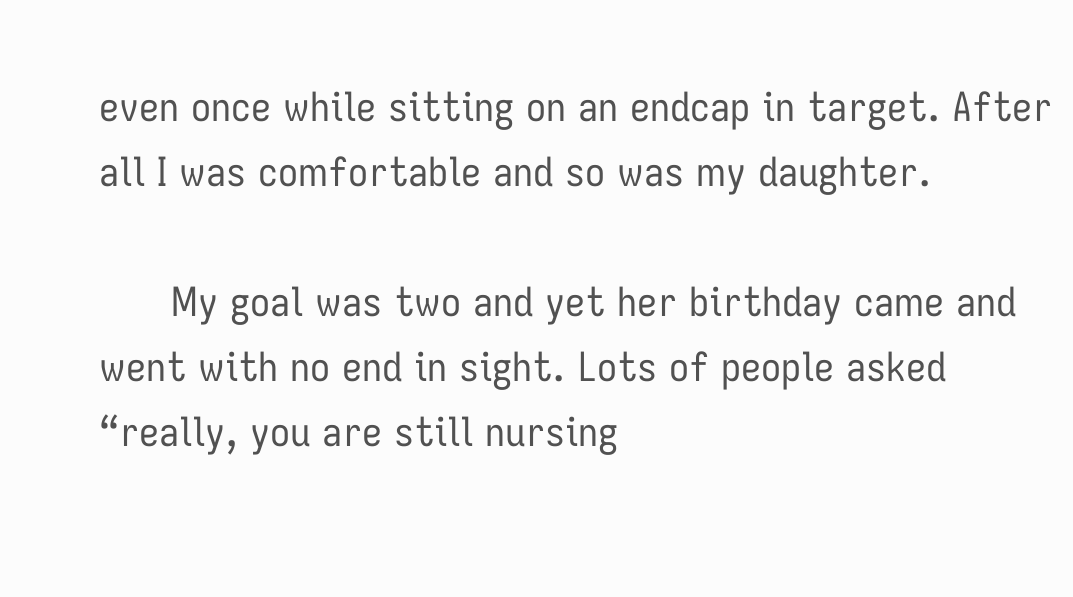even once while sitting on an endcap in target. After all I was comfortable and so was my daughter.

      My goal was two and yet her birthday came and went with no end in sight. Lots of people asked “really, you are still nursing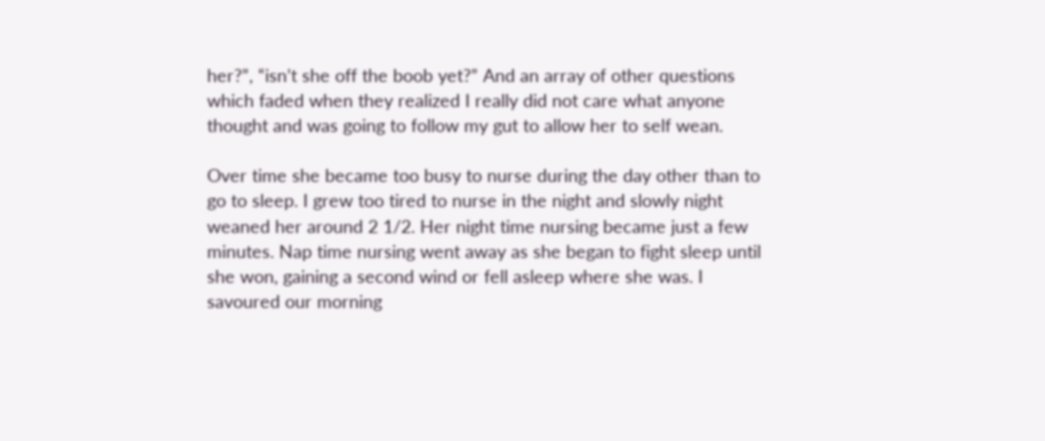her?”, “isn’t she off the boob yet?” And an array of other questions which faded when they realized I really did not care what anyone thought and was going to follow my gut to allow her to self wean.

Over time she became too busy to nurse during the day other than to go to sleep. I grew too tired to nurse in the night and slowly night weaned her around 2 1/2. Her night time nursing became just a few minutes. Nap time nursing went away as she began to fight sleep until she won, gaining a second wind or fell asleep where she was. I savoured our morning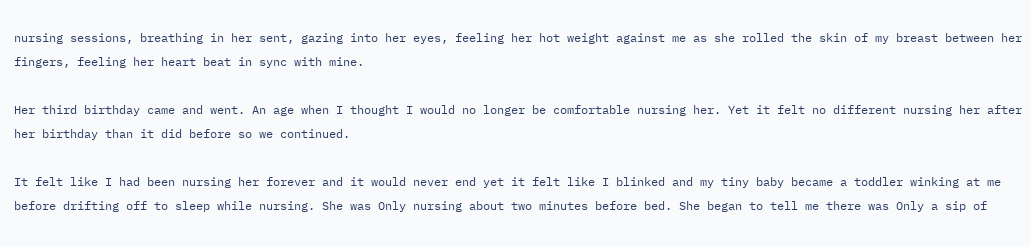nursing sessions, breathing in her sent, gazing into her eyes, feeling her hot weight against me as she rolled the skin of my breast between her fingers, feeling her heart beat in sync with mine.

Her third birthday came and went. An age when I thought I would no longer be comfortable nursing her. Yet it felt no different nursing her after her birthday than it did before so we continued.

It felt like I had been nursing her forever and it would never end yet it felt like I blinked and my tiny baby became a toddler winking at me before drifting off to sleep while nursing. She was Only nursing about two minutes before bed. She began to tell me there was Only a sip of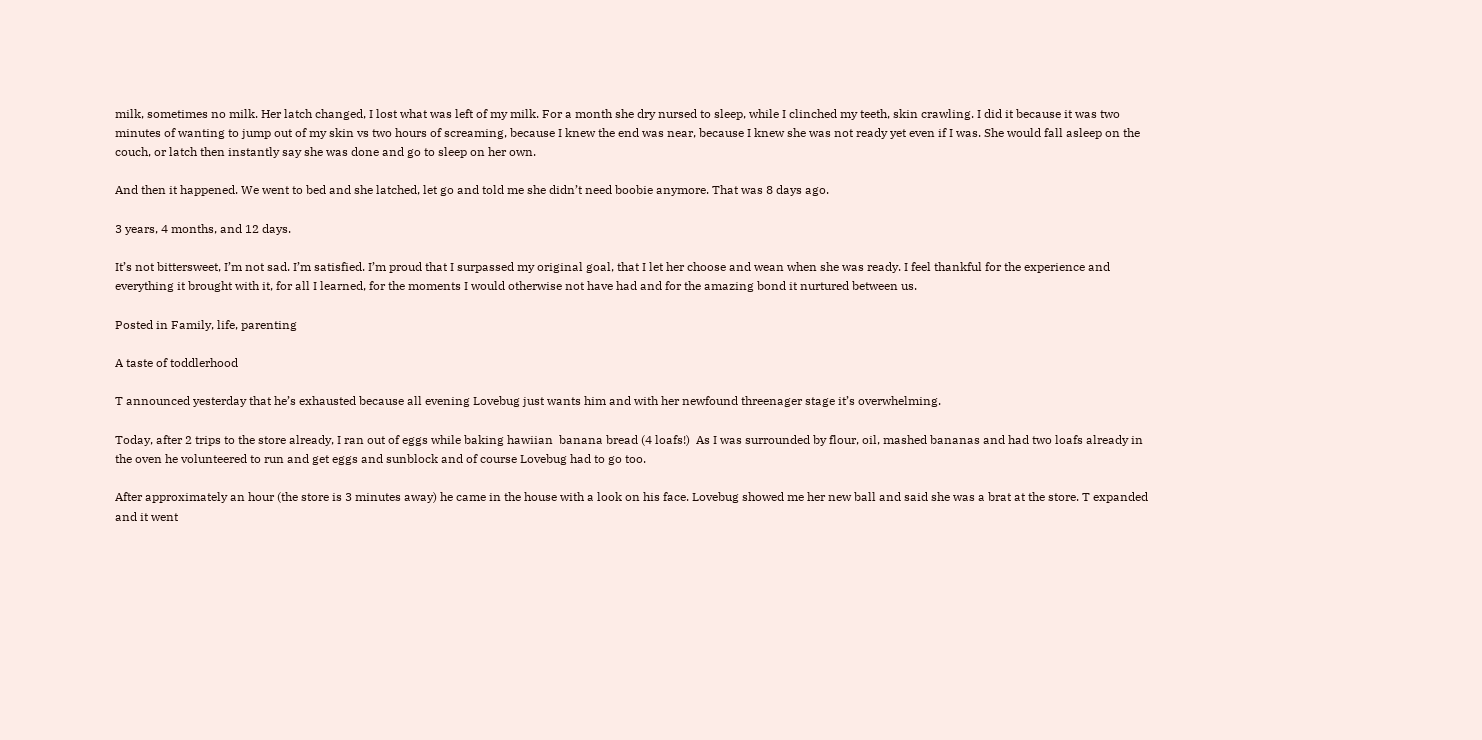milk, sometimes no milk. Her latch changed, I lost what was left of my milk. For a month she dry nursed to sleep, while I clinched my teeth, skin crawling. I did it because it was two minutes of wanting to jump out of my skin vs two hours of screaming, because I knew the end was near, because I knew she was not ready yet even if I was. She would fall asleep on the couch, or latch then instantly say she was done and go to sleep on her own.

And then it happened. We went to bed and she latched, let go and told me she didn’t need boobie anymore. That was 8 days ago.

3 years, 4 months, and 12 days.

It’s not bittersweet, I’m not sad. I’m satisfied. I’m proud that I surpassed my original goal, that I let her choose and wean when she was ready. I feel thankful for the experience and everything it brought with it, for all I learned, for the moments I would otherwise not have had and for the amazing bond it nurtured between us.

Posted in Family, life, parenting

A taste of toddlerhood

T announced yesterday that he’s exhausted because all evening Lovebug just wants him and with her newfound threenager stage it’s overwhelming.

Today, after 2 trips to the store already, I ran out of eggs while baking hawiian  banana bread (4 loafs!)  As I was surrounded by flour, oil, mashed bananas and had two loafs already in the oven he volunteered to run and get eggs and sunblock and of course Lovebug had to go too.

After approximately an hour (the store is 3 minutes away) he came in the house with a look on his face. Lovebug showed me her new ball and said she was a brat at the store. T expanded and it went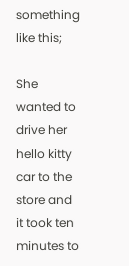something like this;

She wanted to drive her hello kitty car to the store and it took ten minutes to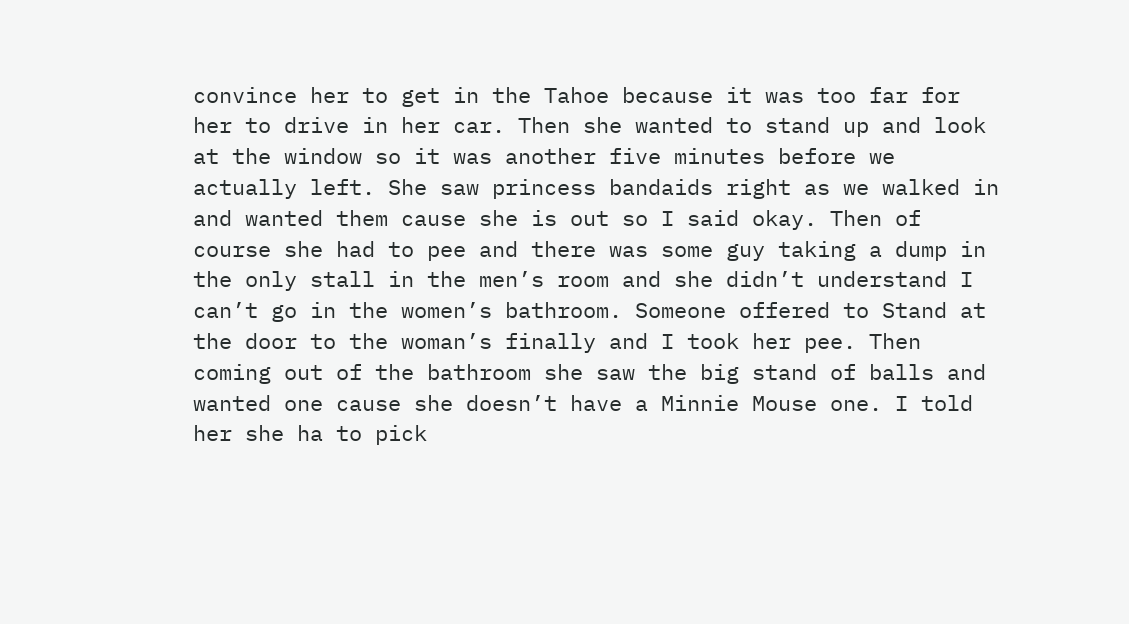convince her to get in the Tahoe because it was too far for her to drive in her car. Then she wanted to stand up and look at the window so it was another five minutes before we actually left. She saw princess bandaids right as we walked in and wanted them cause she is out so I said okay. Then of course she had to pee and there was some guy taking a dump in the only stall in the men’s room and she didn’t understand I can’t go in the women’s bathroom. Someone offered to Stand at the door to the woman’s finally and I took her pee. Then coming out of the bathroom she saw the big stand of balls and wanted one cause she doesn’t have a Minnie Mouse one. I told her she ha to pick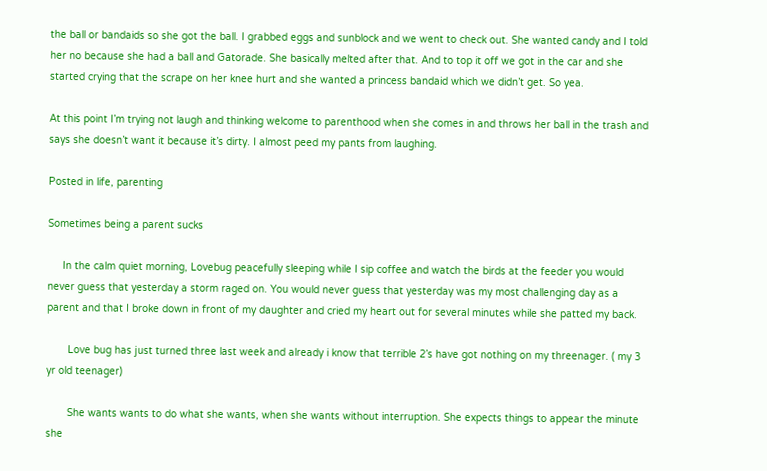the ball or bandaids so she got the ball. I grabbed eggs and sunblock and we went to check out. She wanted candy and I told her no because she had a ball and Gatorade. She basically melted after that. And to top it off we got in the car and she started crying that the scrape on her knee hurt and she wanted a princess bandaid which we didn’t get. So yea.

At this point I’m trying not laugh and thinking welcome to parenthood when she comes in and throws her ball in the trash and says she doesn’t want it because it’s dirty. I almost peed my pants from laughing.

Posted in life, parenting

Sometimes being a parent sucks

     In the calm quiet morning, Lovebug peacefully sleeping while I sip coffee and watch the birds at the feeder you would never guess that yesterday a storm raged on. You would never guess that yesterday was my most challenging day as a parent and that I broke down in front of my daughter and cried my heart out for several minutes while she patted my back.

       Love bug has just turned three last week and already i know that terrible 2’s have got nothing on my threenager. ( my 3 yr old teenager)

       She wants wants to do what she wants, when she wants without interruption. She expects things to appear the minute she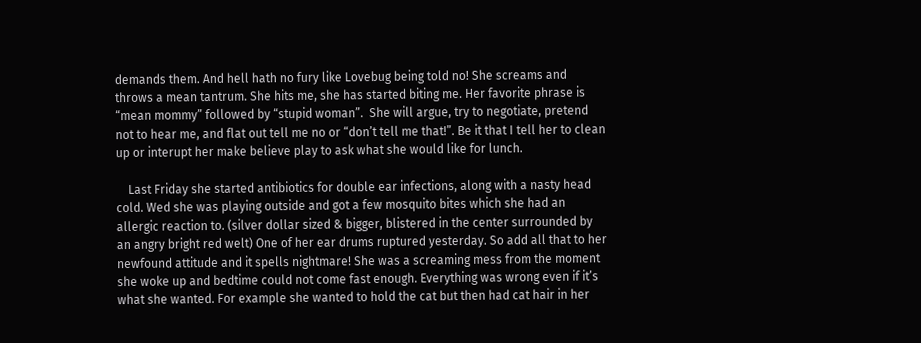demands them. And hell hath no fury like Lovebug being told no! She screams and throws a mean tantrum. She hits me, she has started biting me. Her favorite phrase is “mean mommy” followed by “stupid woman”.  She will argue, try to negotiate, pretend not to hear me, and flat out tell me no or “don’t tell me that!”. Be it that I tell her to clean up or interupt her make believe play to ask what she would like for lunch.

    Last Friday she started antibiotics for double ear infections, along with a nasty head cold. Wed she was playing outside and got a few mosquito bites which she had an allergic reaction to. (silver dollar sized & bigger, blistered in the center surrounded by an angry bright red welt) One of her ear drums ruptured yesterday. So add all that to her newfound attitude and it spells nightmare! She was a screaming mess from the moment she woke up and bedtime could not come fast enough. Everything was wrong even if it’s what she wanted. For example she wanted to hold the cat but then had cat hair in her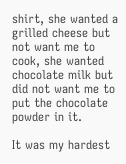shirt, she wanted a grilled cheese but not want me to cook, she wanted chocolate milk but did not want me to put the chocolate powder in it.

It was my hardest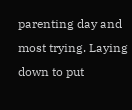parenting day and most trying. Laying down to put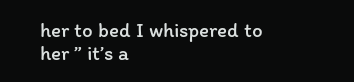her to bed I whispered to her ” it’s a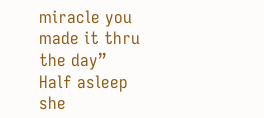miracle you made it thru the day” Half asleep she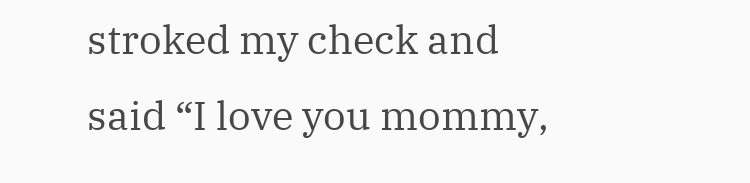stroked my check and said “I love you mommy,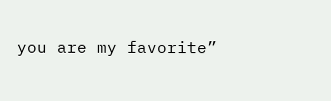you are my favorite”